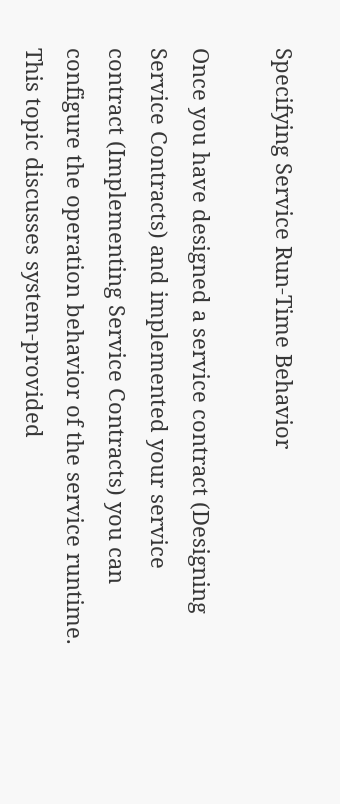Specifying Service Run-Time Behavior

Once you have designed a service contract (Designing Service Contracts) and implemented your service contract (Implementing Service Contracts) you can configure the operation behavior of the service runtime. This topic discusses system-provided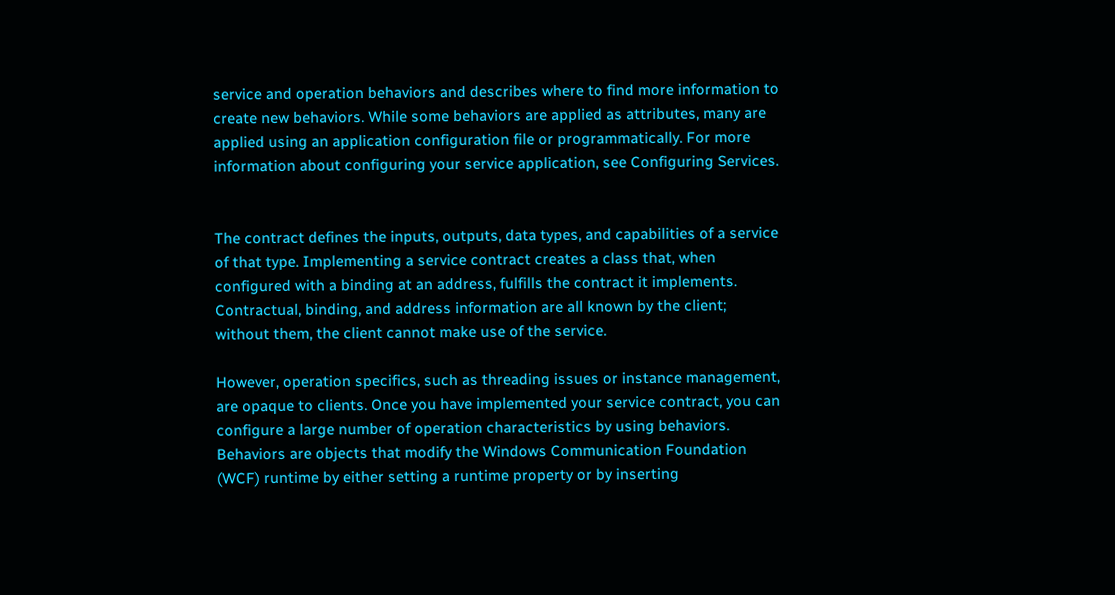service and operation behaviors and describes where to find more information to create new behaviors. While some behaviors are applied as attributes, many are applied using an application configuration file or programmatically. For more information about configuring your service application, see Configuring Services.


The contract defines the inputs, outputs, data types, and capabilities of a service of that type. Implementing a service contract creates a class that, when configured with a binding at an address, fulfills the contract it implements. Contractual, binding, and address information are all known by the client; without them, the client cannot make use of the service.

However, operation specifics, such as threading issues or instance management, are opaque to clients. Once you have implemented your service contract, you can configure a large number of operation characteristics by using behaviors. Behaviors are objects that modify the Windows Communication Foundation (WCF) runtime by either setting a runtime property or by inserting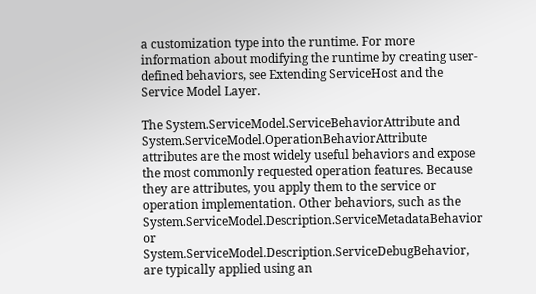a customization type into the runtime. For more information about modifying the runtime by creating user-defined behaviors, see Extending ServiceHost and the Service Model Layer.

The System.ServiceModel.ServiceBehaviorAttribute and System.ServiceModel.OperationBehaviorAttribute attributes are the most widely useful behaviors and expose the most commonly requested operation features. Because they are attributes, you apply them to the service or operation implementation. Other behaviors, such as the System.ServiceModel.Description.ServiceMetadataBehavior or System.ServiceModel.Description.ServiceDebugBehavior, are typically applied using an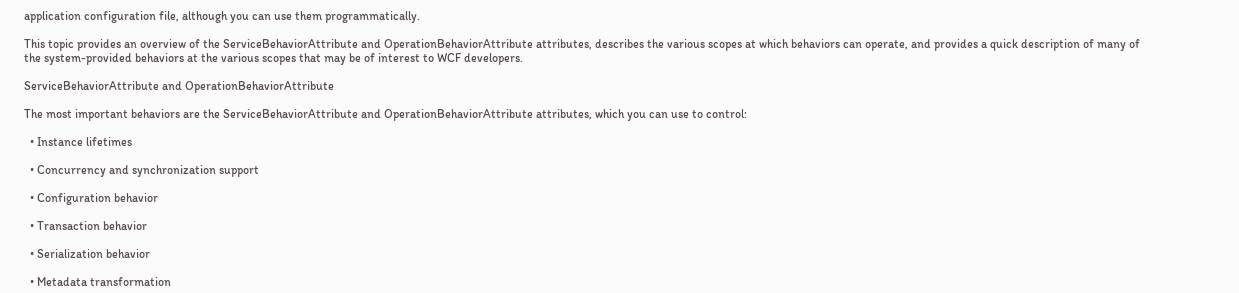application configuration file, although you can use them programmatically.

This topic provides an overview of the ServiceBehaviorAttribute and OperationBehaviorAttribute attributes, describes the various scopes at which behaviors can operate, and provides a quick description of many of the system-provided behaviors at the various scopes that may be of interest to WCF developers.

ServiceBehaviorAttribute and OperationBehaviorAttribute

The most important behaviors are the ServiceBehaviorAttribute and OperationBehaviorAttribute attributes, which you can use to control:

  • Instance lifetimes

  • Concurrency and synchronization support

  • Configuration behavior

  • Transaction behavior

  • Serialization behavior

  • Metadata transformation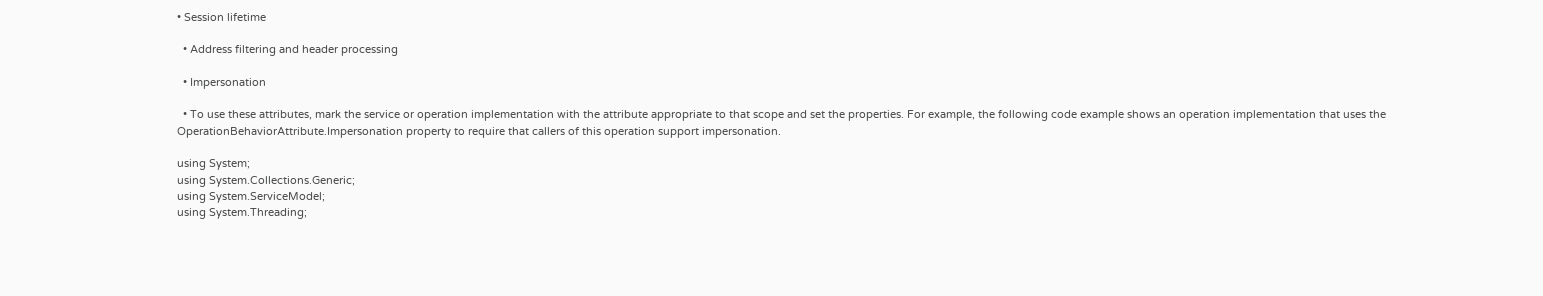• Session lifetime

  • Address filtering and header processing

  • Impersonation

  • To use these attributes, mark the service or operation implementation with the attribute appropriate to that scope and set the properties. For example, the following code example shows an operation implementation that uses the OperationBehaviorAttribute.Impersonation property to require that callers of this operation support impersonation.

using System;
using System.Collections.Generic;
using System.ServiceModel;
using System.Threading;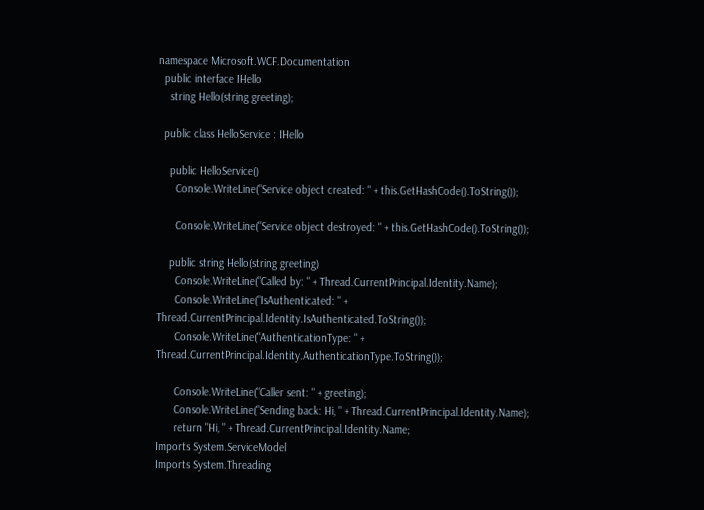namespace Microsoft.WCF.Documentation
  public interface IHello
    string Hello(string greeting);

  public class HelloService : IHello

    public HelloService()
      Console.WriteLine("Service object created: " + this.GetHashCode().ToString());

      Console.WriteLine("Service object destroyed: " + this.GetHashCode().ToString());

    public string Hello(string greeting)
      Console.WriteLine("Called by: " + Thread.CurrentPrincipal.Identity.Name);
      Console.WriteLine("IsAuthenticated: " + Thread.CurrentPrincipal.Identity.IsAuthenticated.ToString());
      Console.WriteLine("AuthenticationType: " + Thread.CurrentPrincipal.Identity.AuthenticationType.ToString());

      Console.WriteLine("Caller sent: " + greeting);
      Console.WriteLine("Sending back: Hi, " + Thread.CurrentPrincipal.Identity.Name);
      return "Hi, " + Thread.CurrentPrincipal.Identity.Name;
Imports System.ServiceModel
Imports System.Threading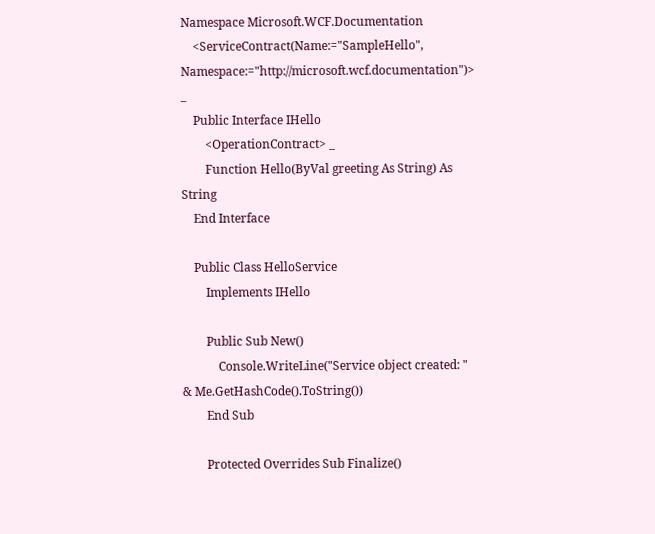Namespace Microsoft.WCF.Documentation
    <ServiceContract(Name:="SampleHello", Namespace:="http://microsoft.wcf.documentation")> _
    Public Interface IHello
        <OperationContract> _
        Function Hello(ByVal greeting As String) As String
    End Interface

    Public Class HelloService
        Implements IHello

        Public Sub New()
            Console.WriteLine("Service object created: " & Me.GetHashCode().ToString())
        End Sub

        Protected Overrides Sub Finalize()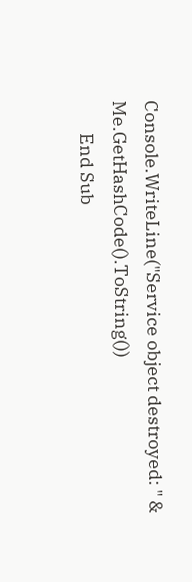Console.WriteLine("Service object destroyed: " & Me.GetHashCode().ToString())
        End Sub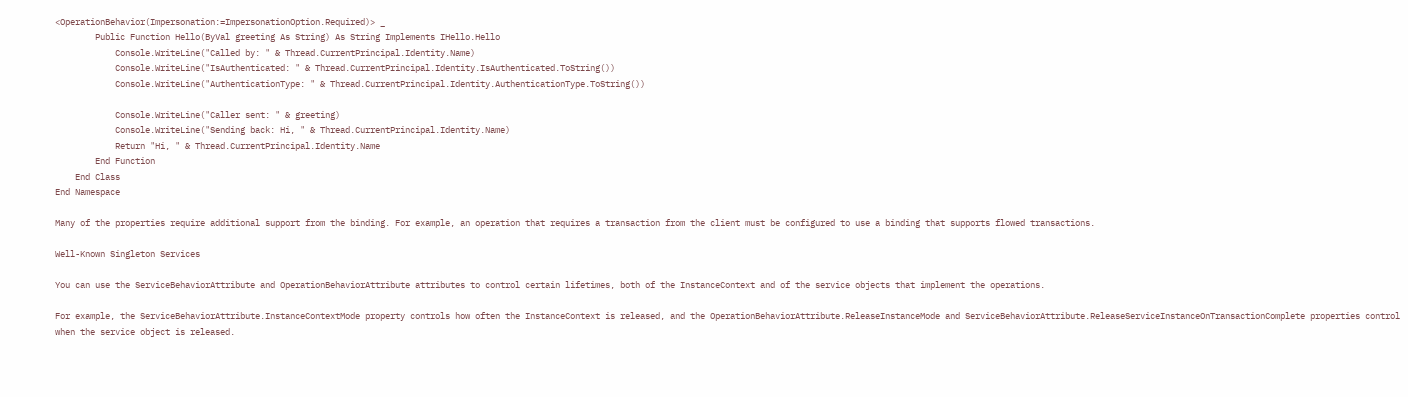<OperationBehavior(Impersonation:=ImpersonationOption.Required)> _
        Public Function Hello(ByVal greeting As String) As String Implements IHello.Hello
            Console.WriteLine("Called by: " & Thread.CurrentPrincipal.Identity.Name)
            Console.WriteLine("IsAuthenticated: " & Thread.CurrentPrincipal.Identity.IsAuthenticated.ToString())
            Console.WriteLine("AuthenticationType: " & Thread.CurrentPrincipal.Identity.AuthenticationType.ToString())

            Console.WriteLine("Caller sent: " & greeting)
            Console.WriteLine("Sending back: Hi, " & Thread.CurrentPrincipal.Identity.Name)
            Return "Hi, " & Thread.CurrentPrincipal.Identity.Name
        End Function
    End Class
End Namespace

Many of the properties require additional support from the binding. For example, an operation that requires a transaction from the client must be configured to use a binding that supports flowed transactions.

Well-Known Singleton Services

You can use the ServiceBehaviorAttribute and OperationBehaviorAttribute attributes to control certain lifetimes, both of the InstanceContext and of the service objects that implement the operations.

For example, the ServiceBehaviorAttribute.InstanceContextMode property controls how often the InstanceContext is released, and the OperationBehaviorAttribute.ReleaseInstanceMode and ServiceBehaviorAttribute.ReleaseServiceInstanceOnTransactionComplete properties control when the service object is released.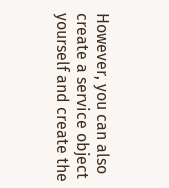However, you can also create a service object yourself and create the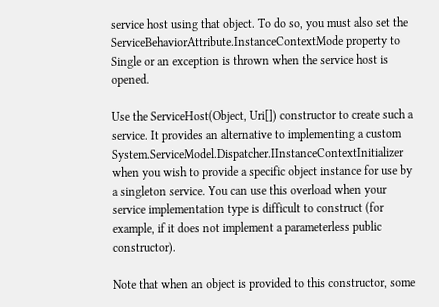service host using that object. To do so, you must also set the ServiceBehaviorAttribute.InstanceContextMode property to Single or an exception is thrown when the service host is opened.

Use the ServiceHost(Object, Uri[]) constructor to create such a service. It provides an alternative to implementing a custom System.ServiceModel.Dispatcher.IInstanceContextInitializer when you wish to provide a specific object instance for use by a singleton service. You can use this overload when your service implementation type is difficult to construct (for example, if it does not implement a parameterless public constructor).

Note that when an object is provided to this constructor, some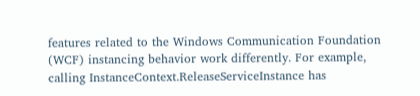features related to the Windows Communication Foundation (WCF) instancing behavior work differently. For example, calling InstanceContext.ReleaseServiceInstance has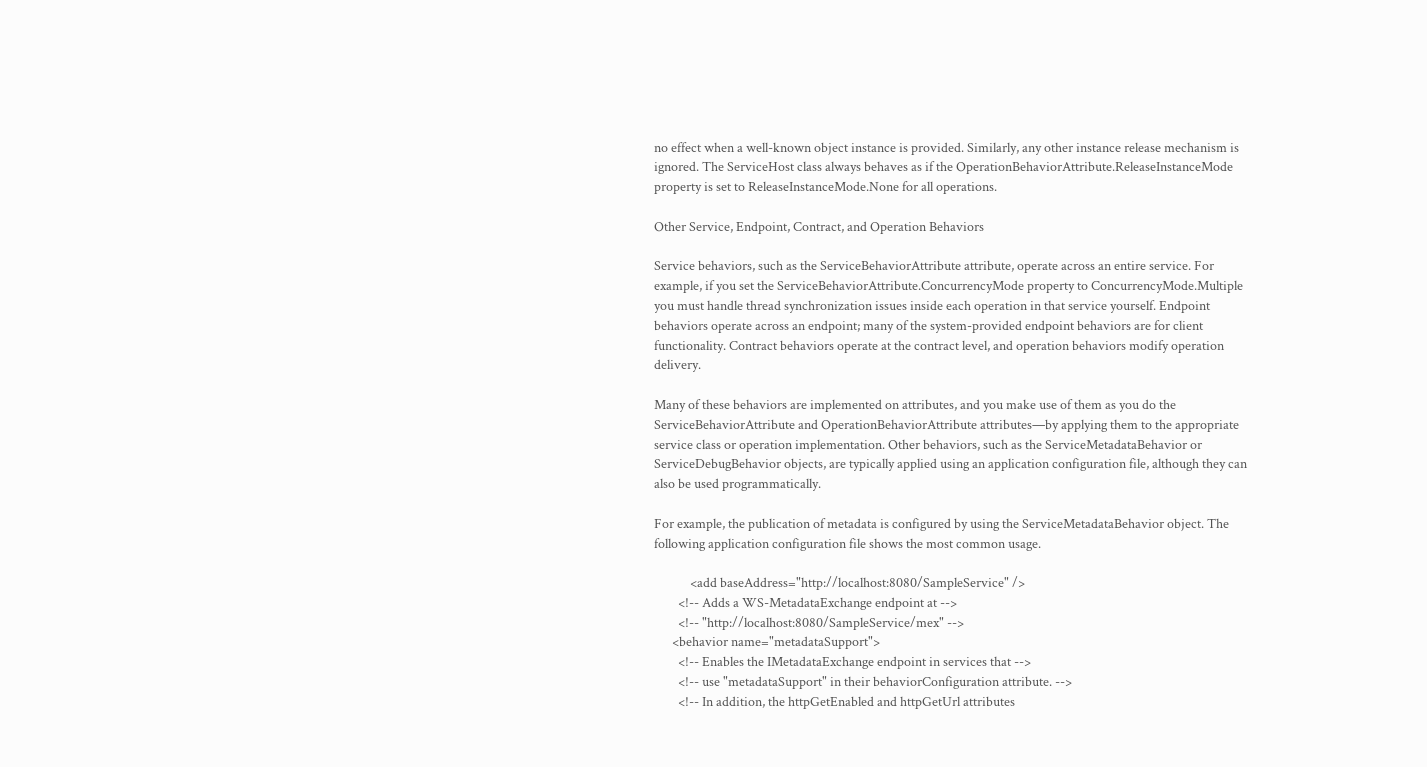no effect when a well-known object instance is provided. Similarly, any other instance release mechanism is ignored. The ServiceHost class always behaves as if the OperationBehaviorAttribute.ReleaseInstanceMode property is set to ReleaseInstanceMode.None for all operations.

Other Service, Endpoint, Contract, and Operation Behaviors

Service behaviors, such as the ServiceBehaviorAttribute attribute, operate across an entire service. For example, if you set the ServiceBehaviorAttribute.ConcurrencyMode property to ConcurrencyMode.Multiple you must handle thread synchronization issues inside each operation in that service yourself. Endpoint behaviors operate across an endpoint; many of the system-provided endpoint behaviors are for client functionality. Contract behaviors operate at the contract level, and operation behaviors modify operation delivery.

Many of these behaviors are implemented on attributes, and you make use of them as you do the ServiceBehaviorAttribute and OperationBehaviorAttribute attributes—by applying them to the appropriate service class or operation implementation. Other behaviors, such as the ServiceMetadataBehavior or ServiceDebugBehavior objects, are typically applied using an application configuration file, although they can also be used programmatically.

For example, the publication of metadata is configured by using the ServiceMetadataBehavior object. The following application configuration file shows the most common usage.

            <add baseAddress="http://localhost:8080/SampleService" />
        <!-- Adds a WS-MetadataExchange endpoint at -->
        <!-- "http://localhost:8080/SampleService/mex" -->
      <behavior name="metadataSupport">
        <!-- Enables the IMetadataExchange endpoint in services that -->
        <!-- use "metadataSupport" in their behaviorConfiguration attribute. -->
        <!-- In addition, the httpGetEnabled and httpGetUrl attributes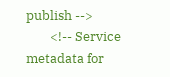publish -->
        <!-- Service metadata for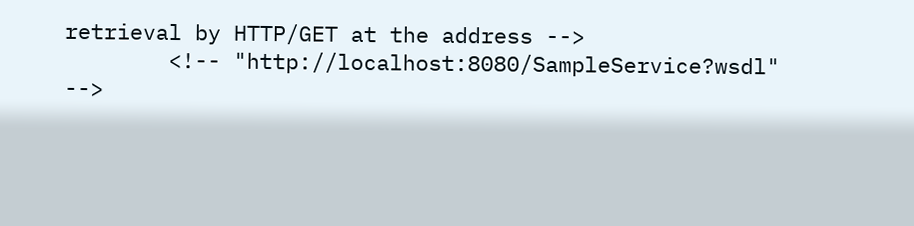retrieval by HTTP/GET at the address -->
        <!-- "http://localhost:8080/SampleService?wsdl" -->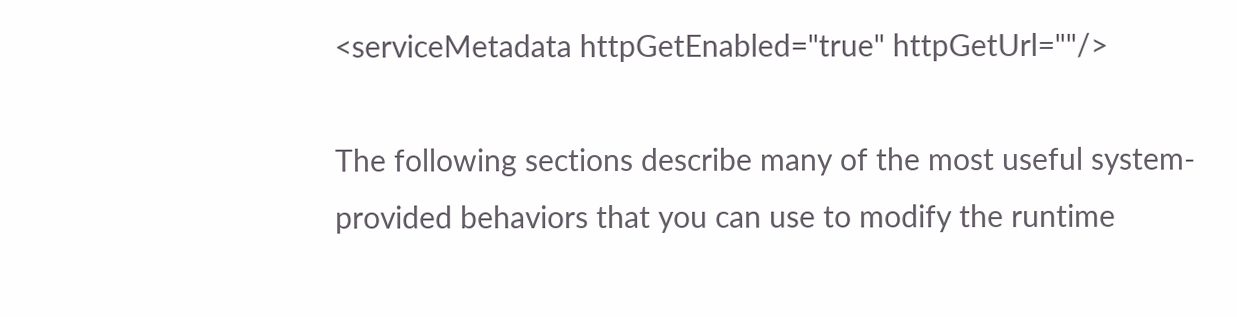<serviceMetadata httpGetEnabled="true" httpGetUrl=""/>

The following sections describe many of the most useful system-provided behaviors that you can use to modify the runtime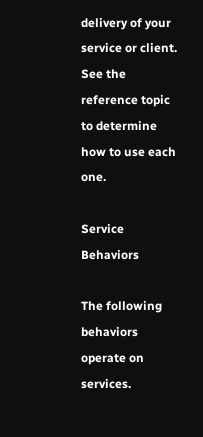delivery of your service or client. See the reference topic to determine how to use each one.

Service Behaviors

The following behaviors operate on services.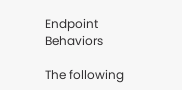Endpoint Behaviors

The following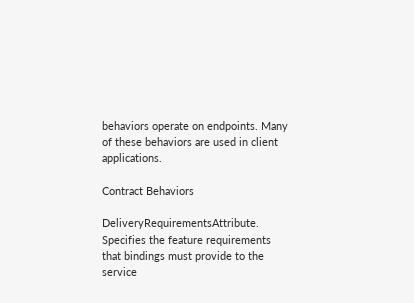behaviors operate on endpoints. Many of these behaviors are used in client applications.

Contract Behaviors

DeliveryRequirementsAttribute. Specifies the feature requirements that bindings must provide to the service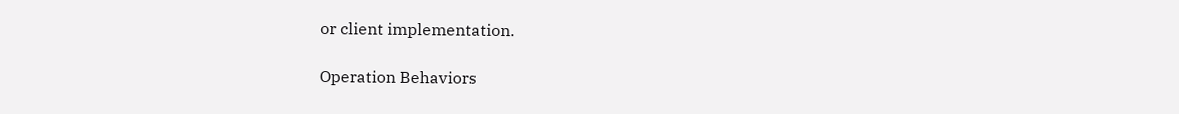or client implementation.

Operation Behaviors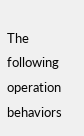The following operation behaviors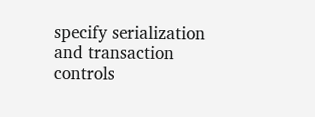specify serialization and transaction controls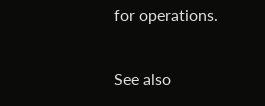for operations.

See also